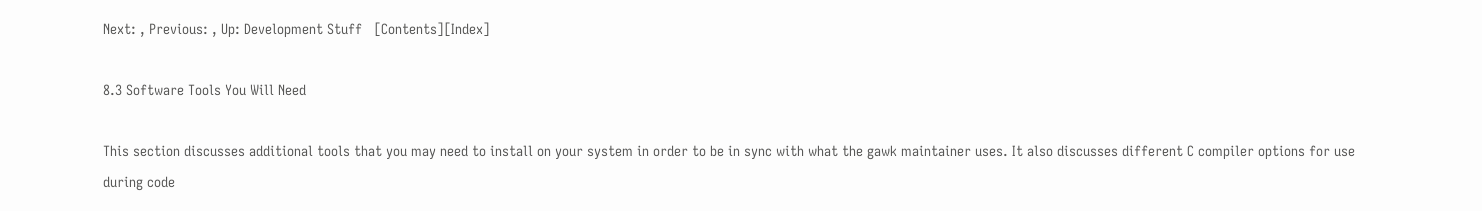Next: , Previous: , Up: Development Stuff   [Contents][Index]

8.3 Software Tools You Will Need

This section discusses additional tools that you may need to install on your system in order to be in sync with what the gawk maintainer uses. It also discusses different C compiler options for use during code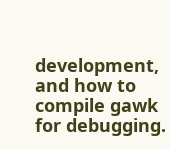development, and how to compile gawk for debugging.